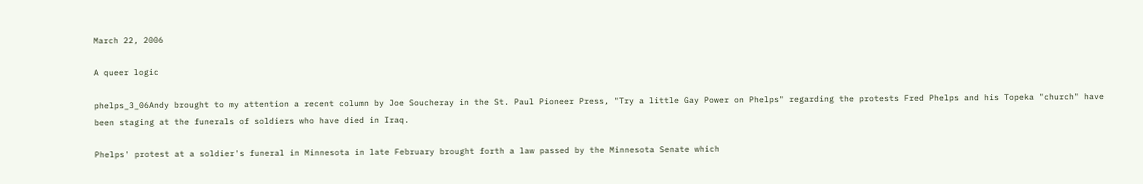March 22, 2006

A queer logic

phelps_3_06Andy brought to my attention a recent column by Joe Soucheray in the St. Paul Pioneer Press, "Try a little Gay Power on Phelps" regarding the protests Fred Phelps and his Topeka "church" have been staging at the funerals of soldiers who have died in Iraq.

Phelps' protest at a soldier's funeral in Minnesota in late February brought forth a law passed by the Minnesota Senate which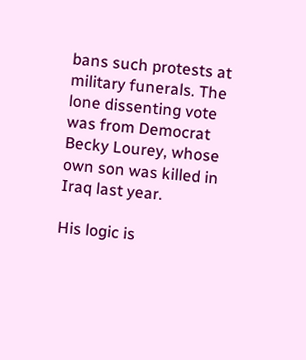bans such protests at military funerals. The lone dissenting vote was from Democrat Becky Lourey, whose own son was killed in Iraq last year.

His logic is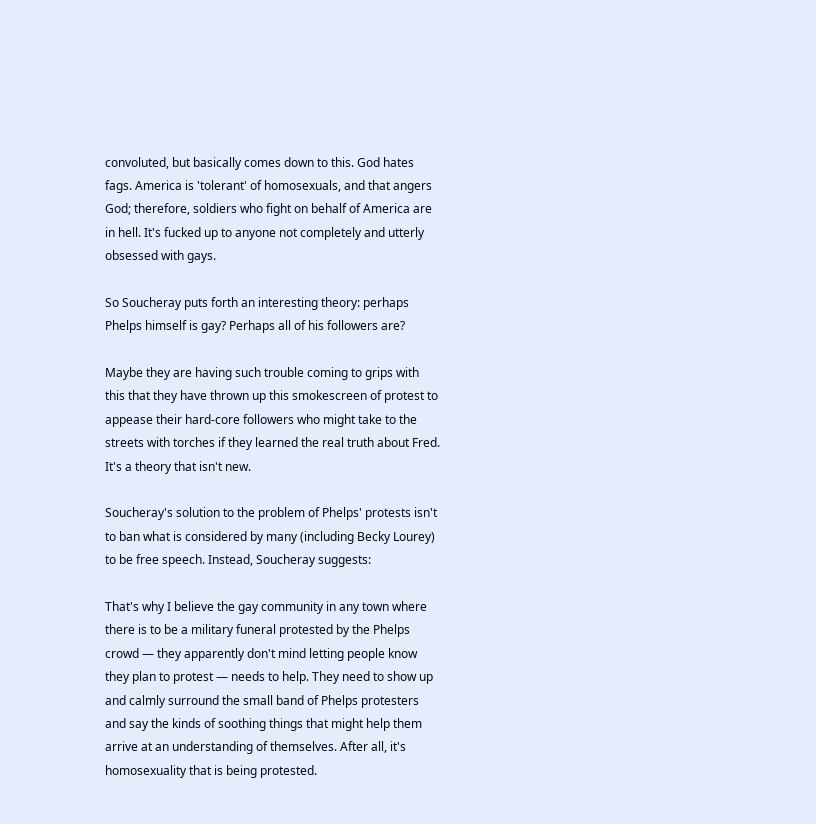convoluted, but basically comes down to this. God hates fags. America is 'tolerant' of homosexuals, and that angers God; therefore, soldiers who fight on behalf of America are in hell. It's fucked up to anyone not completely and utterly obsessed with gays.

So Soucheray puts forth an interesting theory: perhaps Phelps himself is gay? Perhaps all of his followers are?

Maybe they are having such trouble coming to grips with this that they have thrown up this smokescreen of protest to appease their hard-core followers who might take to the streets with torches if they learned the real truth about Fred.
It's a theory that isn't new.

Soucheray's solution to the problem of Phelps' protests isn't to ban what is considered by many (including Becky Lourey) to be free speech. Instead, Soucheray suggests:

That's why I believe the gay community in any town where there is to be a military funeral protested by the Phelps crowd — they apparently don't mind letting people know they plan to protest — needs to help. They need to show up and calmly surround the small band of Phelps protesters and say the kinds of soothing things that might help them arrive at an understanding of themselves. After all, it's homosexuality that is being protested.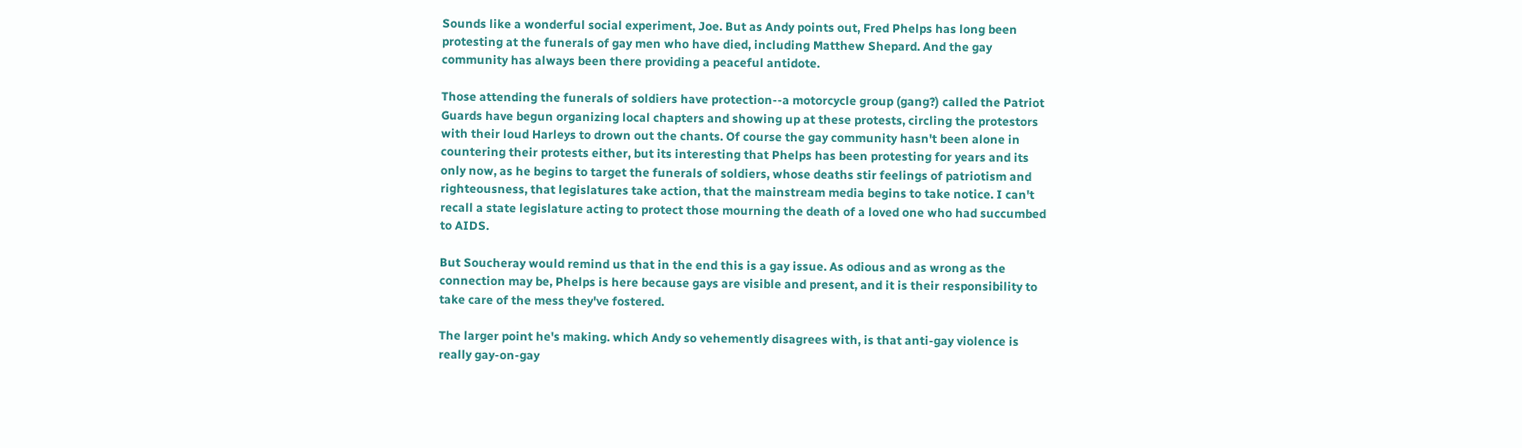Sounds like a wonderful social experiment, Joe. But as Andy points out, Fred Phelps has long been protesting at the funerals of gay men who have died, including Matthew Shepard. And the gay community has always been there providing a peaceful antidote.

Those attending the funerals of soldiers have protection--a motorcycle group (gang?) called the Patriot Guards have begun organizing local chapters and showing up at these protests, circling the protestors with their loud Harleys to drown out the chants. Of course the gay community hasn't been alone in countering their protests either, but its interesting that Phelps has been protesting for years and its only now, as he begins to target the funerals of soldiers, whose deaths stir feelings of patriotism and righteousness, that legislatures take action, that the mainstream media begins to take notice. I can't recall a state legislature acting to protect those mourning the death of a loved one who had succumbed to AIDS.

But Soucheray would remind us that in the end this is a gay issue. As odious and as wrong as the connection may be, Phelps is here because gays are visible and present, and it is their responsibility to take care of the mess they've fostered.

The larger point he's making. which Andy so vehemently disagrees with, is that anti-gay violence is really gay-on-gay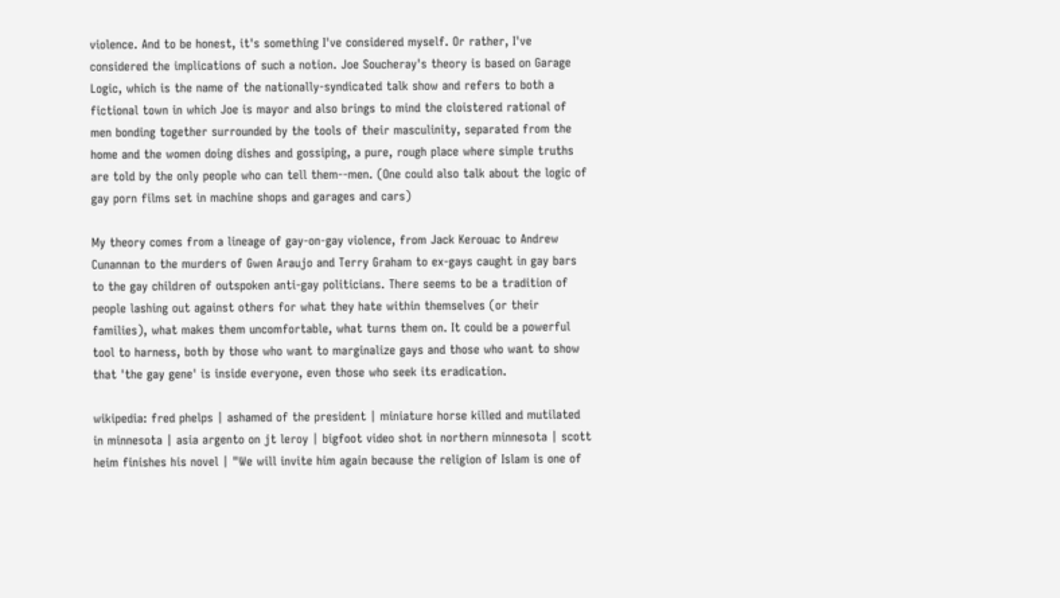violence. And to be honest, it's something I've considered myself. Or rather, I've considered the implications of such a notion. Joe Soucheray's theory is based on Garage Logic, which is the name of the nationally-syndicated talk show and refers to both a fictional town in which Joe is mayor and also brings to mind the cloistered rational of men bonding together surrounded by the tools of their masculinity, separated from the home and the women doing dishes and gossiping, a pure, rough place where simple truths are told by the only people who can tell them--men. (One could also talk about the logic of gay porn films set in machine shops and garages and cars)

My theory comes from a lineage of gay-on-gay violence, from Jack Kerouac to Andrew Cunannan to the murders of Gwen Araujo and Terry Graham to ex-gays caught in gay bars to the gay children of outspoken anti-gay politicians. There seems to be a tradition of people lashing out against others for what they hate within themselves (or their families), what makes them uncomfortable, what turns them on. It could be a powerful tool to harness, both by those who want to marginalize gays and those who want to show that 'the gay gene' is inside everyone, even those who seek its eradication.

wikipedia: fred phelps | ashamed of the president | miniature horse killed and mutilated in minnesota | asia argento on jt leroy | bigfoot video shot in northern minnesota | scott heim finishes his novel | "We will invite him again because the religion of Islam is one of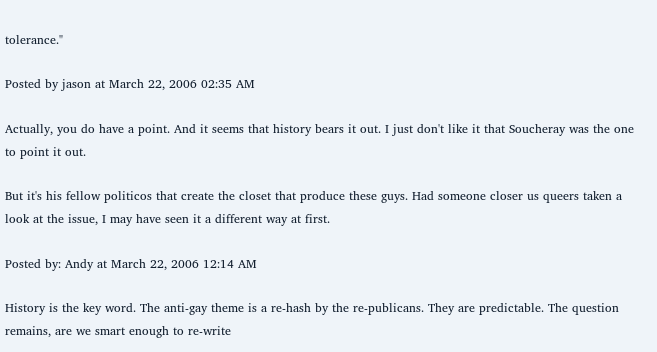tolerance."

Posted by jason at March 22, 2006 02:35 AM

Actually, you do have a point. And it seems that history bears it out. I just don't like it that Soucheray was the one to point it out.

But it's his fellow politicos that create the closet that produce these guys. Had someone closer us queers taken a look at the issue, I may have seen it a different way at first.

Posted by: Andy at March 22, 2006 12:14 AM

History is the key word. The anti-gay theme is a re-hash by the re-publicans. They are predictable. The question remains, are we smart enough to re-write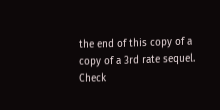the end of this copy of a copy of a 3rd rate sequel. Check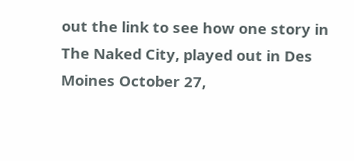out the link to see how one story in The Naked City, played out in Des Moines October 27,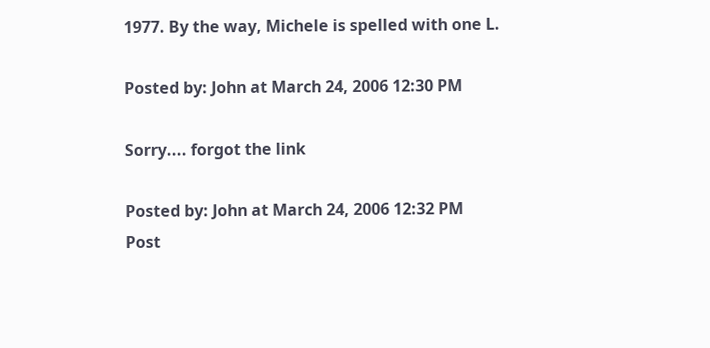1977. By the way, Michele is spelled with one L.

Posted by: John at March 24, 2006 12:30 PM

Sorry.... forgot the link

Posted by: John at March 24, 2006 12:32 PM
Post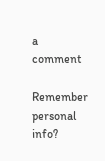a comment

Remember personal info?